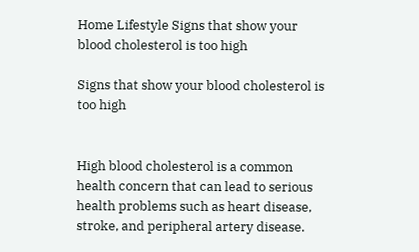Home Lifestyle Signs that show your blood cholesterol is too high

Signs that show your blood cholesterol is too high


High blood cholesterol is a common health concern that can lead to serious health problems such as heart disease, stroke, and peripheral artery disease.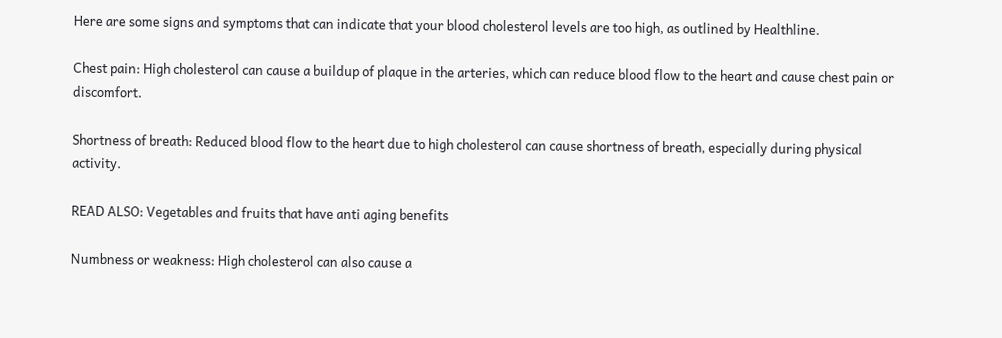Here are some signs and symptoms that can indicate that your blood cholesterol levels are too high, as outlined by Healthline.

Chest pain: High cholesterol can cause a buildup of plaque in the arteries, which can reduce blood flow to the heart and cause chest pain or discomfort.

Shortness of breath: Reduced blood flow to the heart due to high cholesterol can cause shortness of breath, especially during physical activity.

READ ALSO: Vegetables and fruits that have anti aging benefits

Numbness or weakness: High cholesterol can also cause a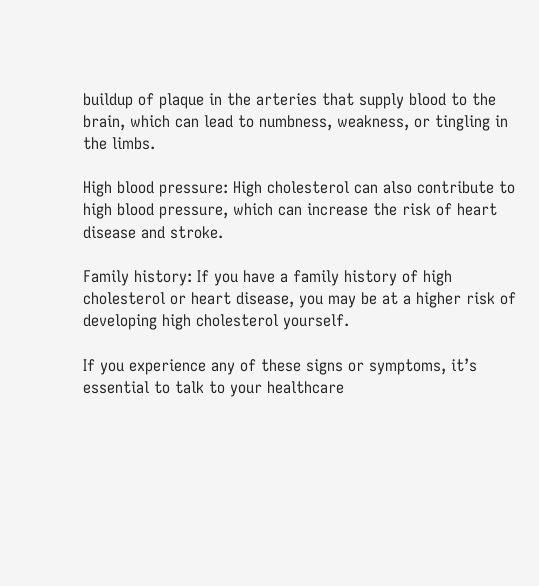buildup of plaque in the arteries that supply blood to the brain, which can lead to numbness, weakness, or tingling in the limbs.

High blood pressure: High cholesterol can also contribute to high blood pressure, which can increase the risk of heart disease and stroke.

Family history: If you have a family history of high cholesterol or heart disease, you may be at a higher risk of developing high cholesterol yourself.

If you experience any of these signs or symptoms, it’s essential to talk to your healthcare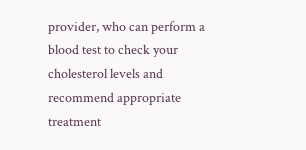provider, who can perform a blood test to check your cholesterol levels and recommend appropriate treatment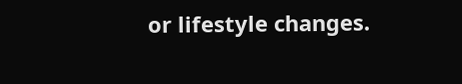or lifestyle changes.